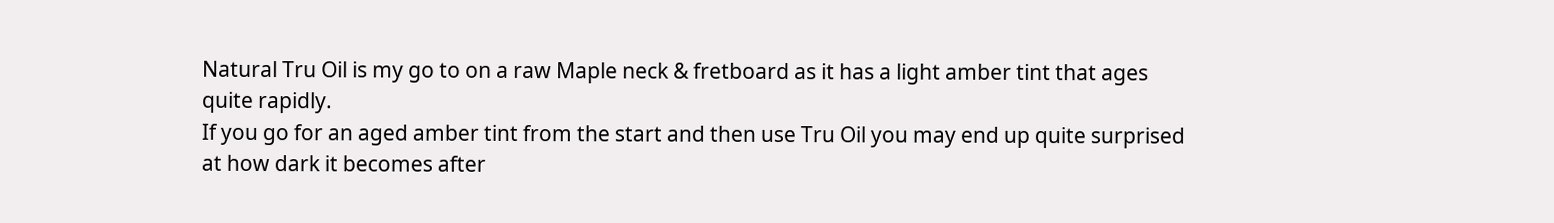Natural Tru Oil is my go to on a raw Maple neck & fretboard as it has a light amber tint that ages quite rapidly.
If you go for an aged amber tint from the start and then use Tru Oil you may end up quite surprised at how dark it becomes after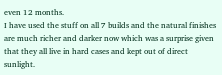even 12 months.
I have used the stuff on all 7 builds and the natural finishes are much richer and darker now which was a surprise given that they all live in hard cases and kept out of direct sunlight.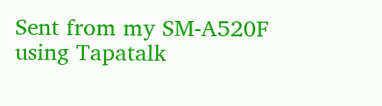Sent from my SM-A520F using Tapatalk